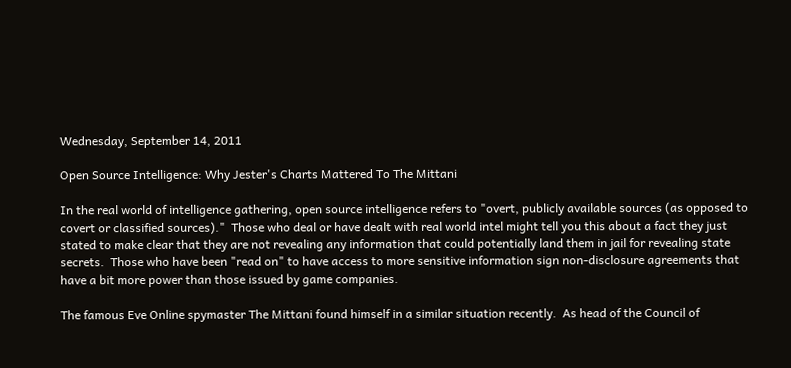Wednesday, September 14, 2011

Open Source Intelligence: Why Jester's Charts Mattered To The Mittani

In the real world of intelligence gathering, open source intelligence refers to "overt, publicly available sources (as opposed to covert or classified sources)."  Those who deal or have dealt with real world intel might tell you this about a fact they just stated to make clear that they are not revealing any information that could potentially land them in jail for revealing state secrets.  Those who have been "read on" to have access to more sensitive information sign non-disclosure agreements that have a bit more power than those issued by game companies.

The famous Eve Online spymaster The Mittani found himself in a similar situation recently.  As head of the Council of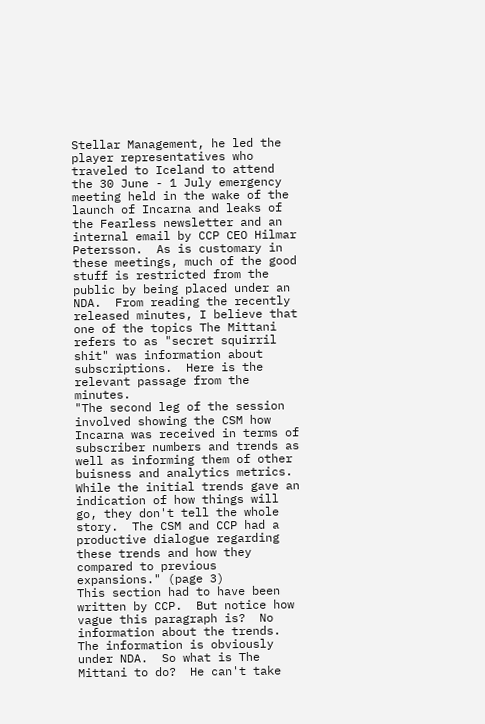Stellar Management, he led the player representatives who traveled to Iceland to attend the 30 June - 1 July emergency meeting held in the wake of the launch of Incarna and leaks of the Fearless newsletter and an internal email by CCP CEO Hilmar Petersson.  As is customary in these meetings, much of the good stuff is restricted from the public by being placed under an NDA.  From reading the recently released minutes, I believe that one of the topics The Mittani refers to as "secret squirril shit" was information about subscriptions.  Here is the relevant passage from the minutes.
"The second leg of the session involved showing the CSM how Incarna was received in terms of subscriber numbers and trends as well as informing them of other buisness and analytics metrics.  While the initial trends gave an indication of how things will go, they don't tell the whole story.  The CSM and CCP had a productive dialogue regarding these trends and how they compared to previous expansions." (page 3)
This section had to have been written by CCP.  But notice how vague this paragraph is?  No information about the trends.  The information is obviously under NDA.  So what is The Mittani to do?  He can't take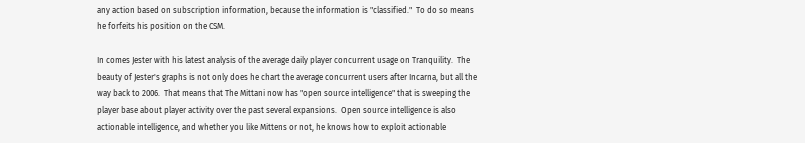any action based on subscription information, because the information is "classified."  To do so means he forfeits his position on the CSM.

In comes Jester with his latest analysis of the average daily player concurrent usage on Tranquility.  The beauty of Jester's graphs is not only does he chart the average concurrent users after Incarna, but all the way back to 2006.  That means that The Mittani now has "open source intelligence" that is sweeping the player base about player activity over the past several expansions.  Open source intelligence is also actionable intelligence, and whether you like Mittens or not, he knows how to exploit actionable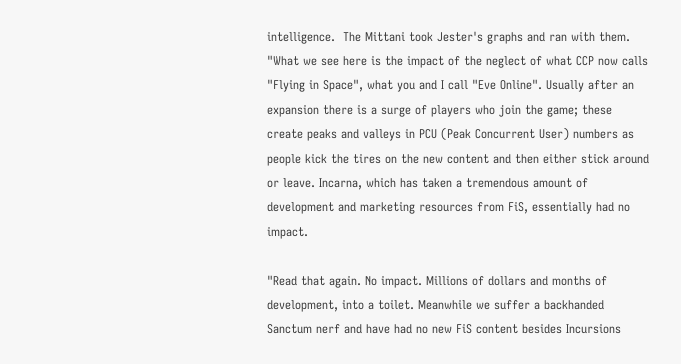intelligence.  The Mittani took Jester's graphs and ran with them.
"What we see here is the impact of the neglect of what CCP now calls "Flying in Space", what you and I call "Eve Online". Usually after an expansion there is a surge of players who join the game; these create peaks and valleys in PCU (Peak Concurrent User) numbers as people kick the tires on the new content and then either stick around or leave. Incarna, which has taken a tremendous amount of development and marketing resources from FiS, essentially had no impact.

"Read that again. No impact. Millions of dollars and months of development, into a toilet. Meanwhile we suffer a backhanded Sanctum nerf and have had no new FiS content besides Incursions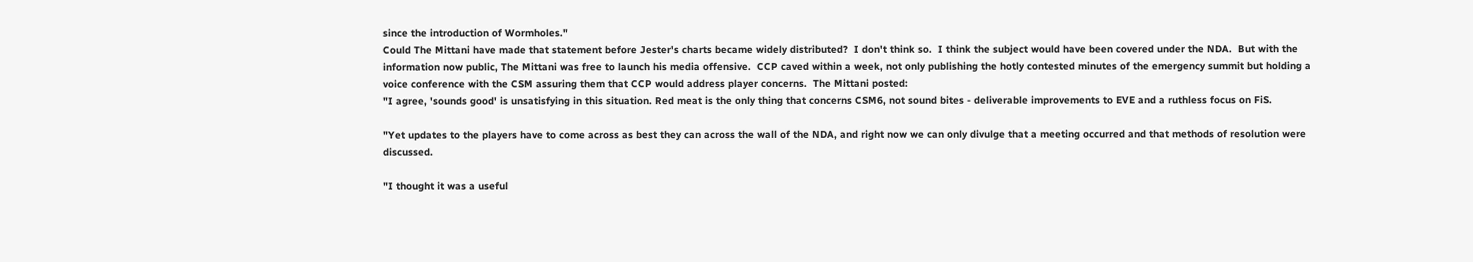since the introduction of Wormholes."
Could The Mittani have made that statement before Jester's charts became widely distributed?  I don't think so.  I think the subject would have been covered under the NDA.  But with the information now public, The Mittani was free to launch his media offensive.  CCP caved within a week, not only publishing the hotly contested minutes of the emergency summit but holding a voice conference with the CSM assuring them that CCP would address player concerns.  The Mittani posted:
"I agree, 'sounds good' is unsatisfying in this situation. Red meat is the only thing that concerns CSM6, not sound bites - deliverable improvements to EVE and a ruthless focus on FiS.

"Yet updates to the players have to come across as best they can across the wall of the NDA, and right now we can only divulge that a meeting occurred and that methods of resolution were discussed.

"I thought it was a useful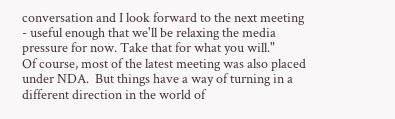conversation and I look forward to the next meeting - useful enough that we'll be relaxing the media pressure for now. Take that for what you will."
Of course, most of the latest meeting was also placed under NDA.  But things have a way of turning in a different direction in the world of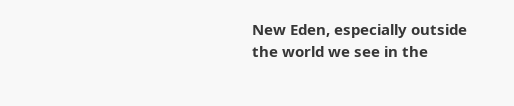New Eden, especially outside the world we see in the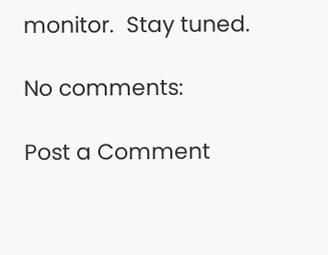monitor.  Stay tuned.

No comments:

Post a Comment